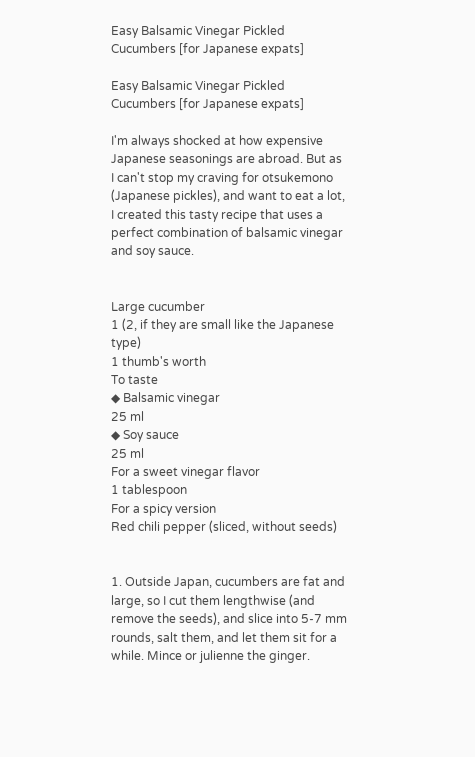Easy Balsamic Vinegar Pickled Cucumbers [for Japanese expats]

Easy Balsamic Vinegar Pickled Cucumbers [for Japanese expats]

I'm always shocked at how expensive Japanese seasonings are abroad. But as I can't stop my craving for otsukemono (Japanese pickles), and want to eat a lot, I created this tasty recipe that uses a perfect combination of balsamic vinegar and soy sauce.


Large cucumber
1 (2, if they are small like the Japanese type)
1 thumb's worth
To taste
◆ Balsamic vinegar
25 ml
◆ Soy sauce
25 ml
For a sweet vinegar flavor
1 tablespoon
For a spicy version
Red chili pepper (sliced, without seeds)


1. Outside Japan, cucumbers are fat and large, so I cut them lengthwise (and remove the seeds), and slice into 5-7 mm rounds, salt them, and let them sit for a while. Mince or julienne the ginger.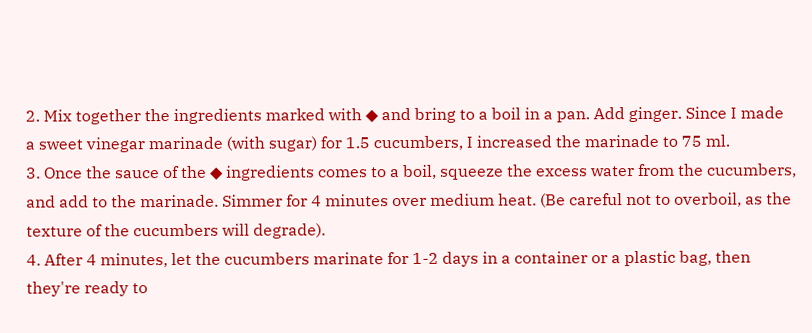2. Mix together the ingredients marked with ◆ and bring to a boil in a pan. Add ginger. Since I made a sweet vinegar marinade (with sugar) for 1.5 cucumbers, I increased the marinade to 75 ml.
3. Once the sauce of the ◆ ingredients comes to a boil, squeeze the excess water from the cucumbers, and add to the marinade. Simmer for 4 minutes over medium heat. (Be careful not to overboil, as the texture of the cucumbers will degrade).
4. After 4 minutes, let the cucumbers marinate for 1-2 days in a container or a plastic bag, then they're ready to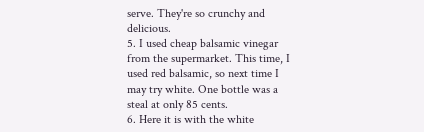serve. They're so crunchy and delicious.
5. I used cheap balsamic vinegar from the supermarket. This time, I used red balsamic, so next time I may try white. One bottle was a steal at only 85 cents.
6. Here it is with the white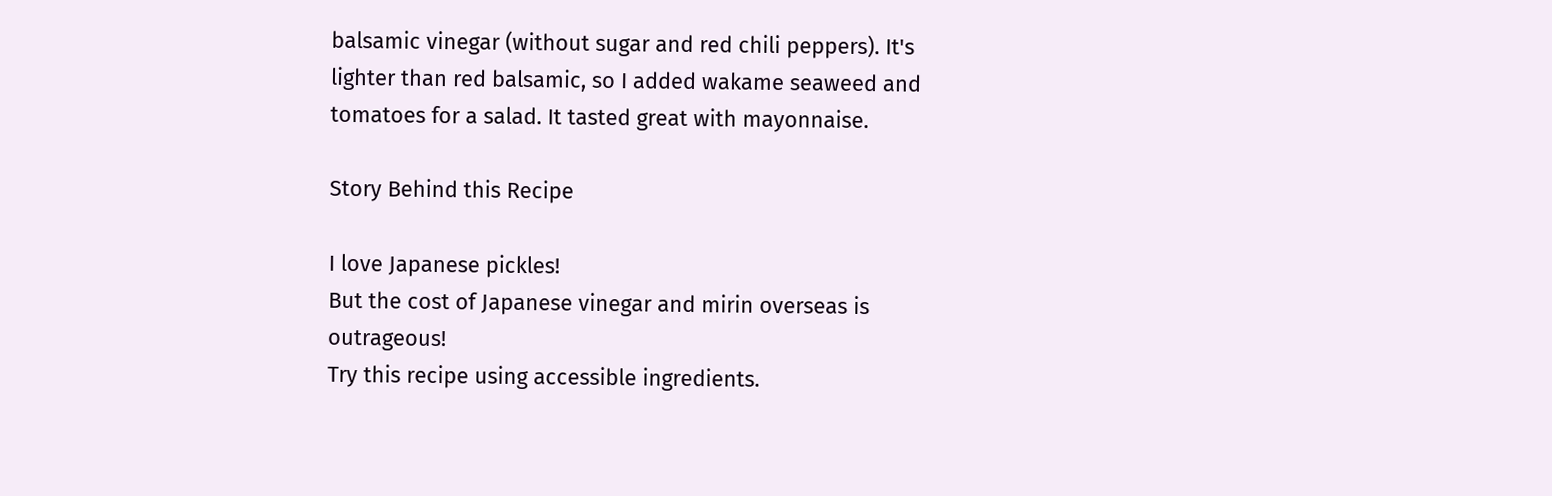balsamic vinegar (without sugar and red chili peppers). It's lighter than red balsamic, so I added wakame seaweed and tomatoes for a salad. It tasted great with mayonnaise.

Story Behind this Recipe

I love Japanese pickles!
But the cost of Japanese vinegar and mirin overseas is outrageous!
Try this recipe using accessible ingredients.